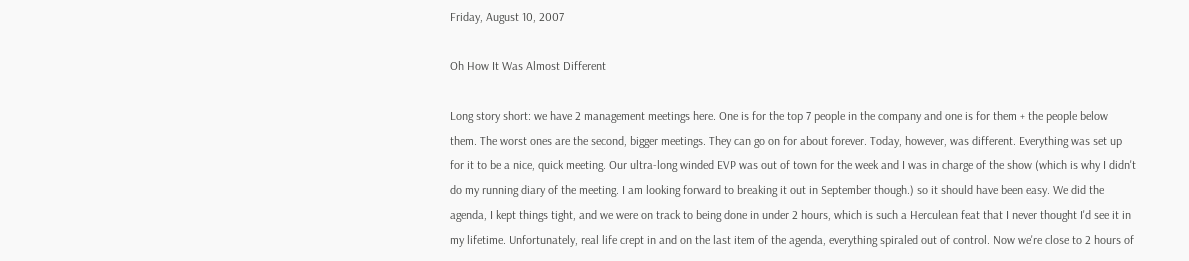Friday, August 10, 2007

Oh How It Was Almost Different

Long story short: we have 2 management meetings here. One is for the top 7 people in the company and one is for them + the people below them. The worst ones are the second, bigger meetings. They can go on for about forever. Today, however, was different. Everything was set up for it to be a nice, quick meeting. Our ultra-long winded EVP was out of town for the week and I was in charge of the show (which is why I didn't do my running diary of the meeting. I am looking forward to breaking it out in September though.) so it should have been easy. We did the agenda, I kept things tight, and we were on track to being done in under 2 hours, which is such a Herculean feat that I never thought I'd see it in my lifetime. Unfortunately, real life crept in and on the last item of the agenda, everything spiraled out of control. Now we're close to 2 hours of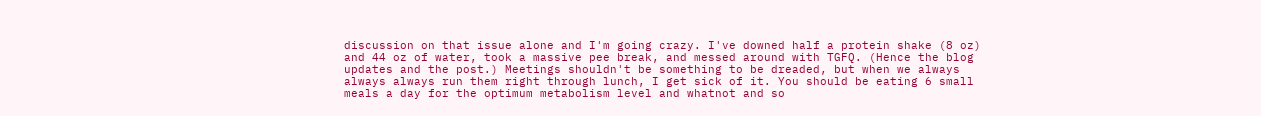discussion on that issue alone and I'm going crazy. I've downed half a protein shake (8 oz) and 44 oz of water, took a massive pee break, and messed around with TGFQ. (Hence the blog updates and the post.) Meetings shouldn't be something to be dreaded, but when we always always always run them right through lunch, I get sick of it. You should be eating 6 small meals a day for the optimum metabolism level and whatnot and so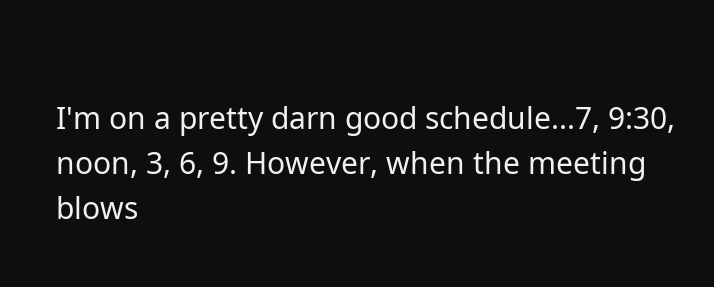I'm on a pretty darn good schedule...7, 9:30, noon, 3, 6, 9. However, when the meeting blows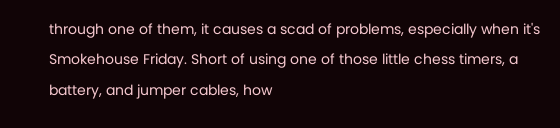through one of them, it causes a scad of problems, especially when it's Smokehouse Friday. Short of using one of those little chess timers, a battery, and jumper cables, how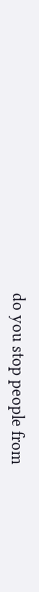do you stop people from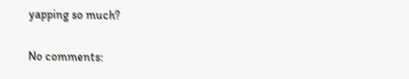yapping so much?

No comments: